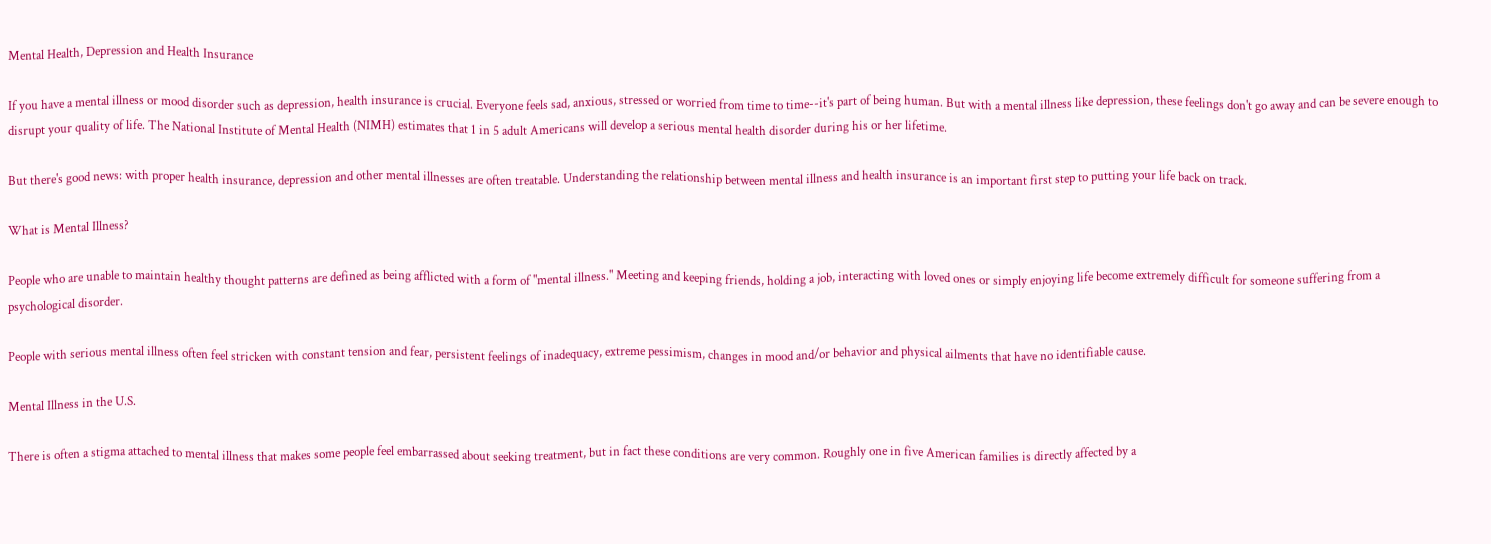Mental Health, Depression and Health Insurance

If you have a mental illness or mood disorder such as depression, health insurance is crucial. Everyone feels sad, anxious, stressed or worried from time to time--it's part of being human. But with a mental illness like depression, these feelings don't go away and can be severe enough to disrupt your quality of life. The National Institute of Mental Health (NIMH) estimates that 1 in 5 adult Americans will develop a serious mental health disorder during his or her lifetime.

But there's good news: with proper health insurance, depression and other mental illnesses are often treatable. Understanding the relationship between mental illness and health insurance is an important first step to putting your life back on track.

What is Mental Illness?

People who are unable to maintain healthy thought patterns are defined as being afflicted with a form of "mental illness." Meeting and keeping friends, holding a job, interacting with loved ones or simply enjoying life become extremely difficult for someone suffering from a psychological disorder.

People with serious mental illness often feel stricken with constant tension and fear, persistent feelings of inadequacy, extreme pessimism, changes in mood and/or behavior and physical ailments that have no identifiable cause.

Mental Illness in the U.S.

There is often a stigma attached to mental illness that makes some people feel embarrassed about seeking treatment, but in fact these conditions are very common. Roughly one in five American families is directly affected by a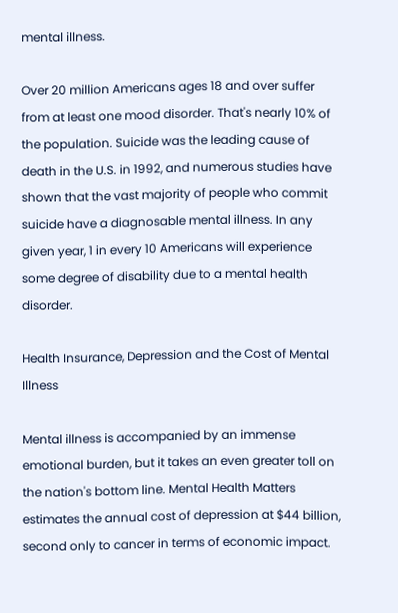mental illness.

Over 20 million Americans ages 18 and over suffer from at least one mood disorder. That's nearly 10% of the population. Suicide was the leading cause of death in the U.S. in 1992, and numerous studies have shown that the vast majority of people who commit suicide have a diagnosable mental illness. In any given year, 1 in every 10 Americans will experience some degree of disability due to a mental health disorder.

Health Insurance, Depression and the Cost of Mental Illness

Mental illness is accompanied by an immense emotional burden, but it takes an even greater toll on the nation's bottom line. Mental Health Matters estimates the annual cost of depression at $44 billion, second only to cancer in terms of economic impact.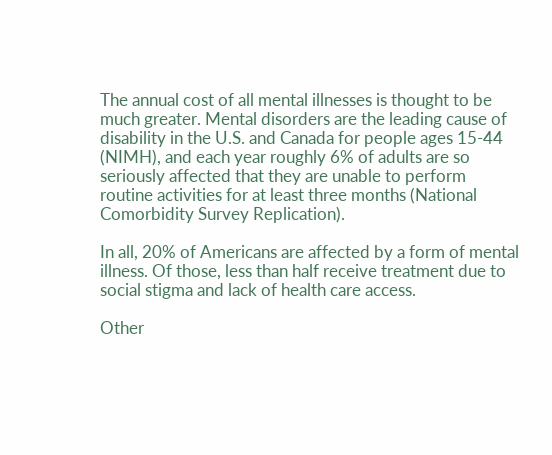The annual cost of all mental illnesses is thought to be much greater. Mental disorders are the leading cause of disability in the U.S. and Canada for people ages 15-44 (NIMH), and each year roughly 6% of adults are so seriously affected that they are unable to perform routine activities for at least three months (National Comorbidity Survey Replication).

In all, 20% of Americans are affected by a form of mental illness. Of those, less than half receive treatment due to social stigma and lack of health care access.

Other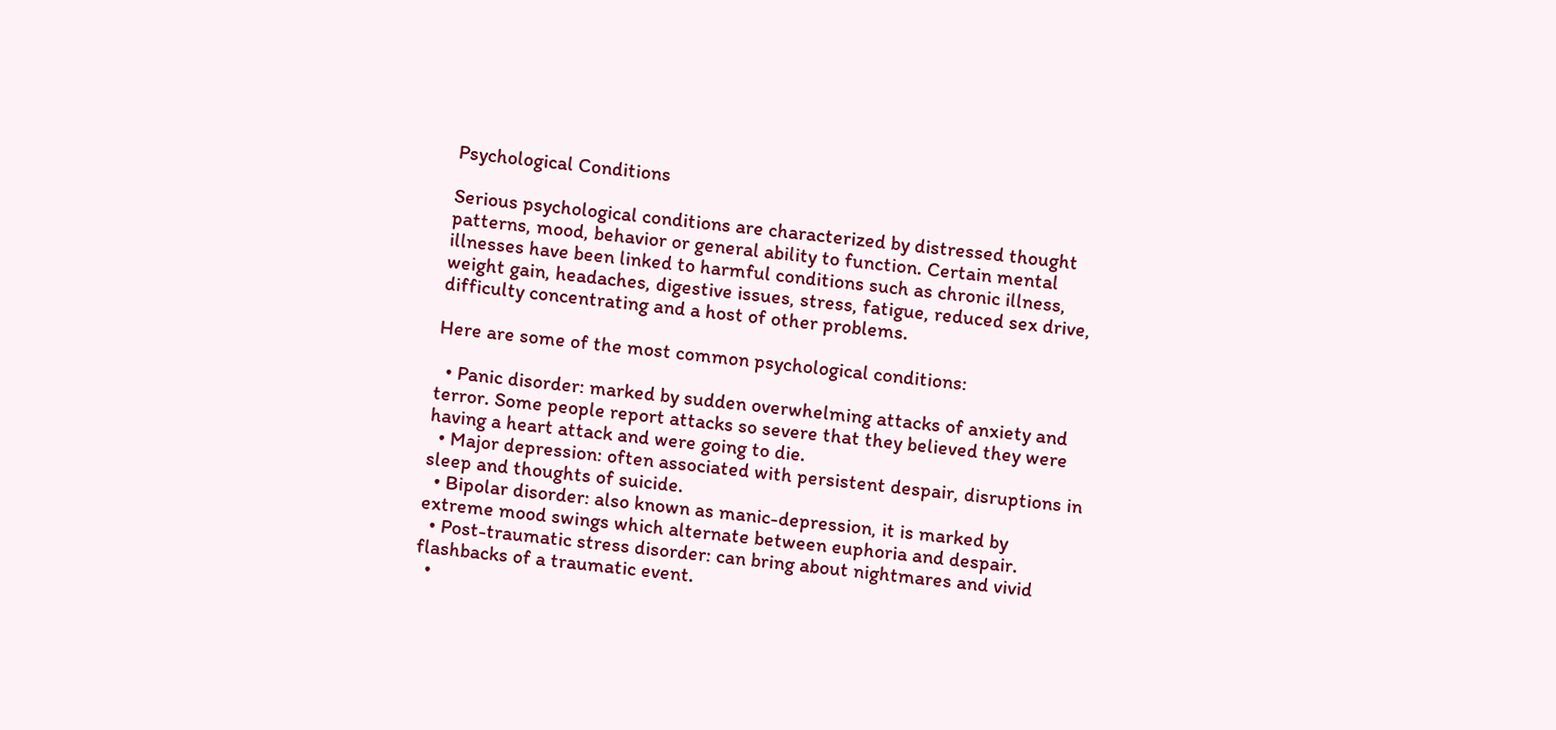Psychological Conditions

Serious psychological conditions are characterized by distressed thought patterns, mood, behavior or general ability to function. Certain mental illnesses have been linked to harmful conditions such as chronic illness, weight gain, headaches, digestive issues, stress, fatigue, reduced sex drive, difficulty concentrating and a host of other problems.

Here are some of the most common psychological conditions:

  • Panic disorder: marked by sudden overwhelming attacks of anxiety and terror. Some people report attacks so severe that they believed they were having a heart attack and were going to die.
  • Major depression: often associated with persistent despair, disruptions in sleep and thoughts of suicide.
  • Bipolar disorder: also known as manic-depression, it is marked by extreme mood swings which alternate between euphoria and despair.
  • Post-traumatic stress disorder: can bring about nightmares and vivid flashbacks of a traumatic event.
  •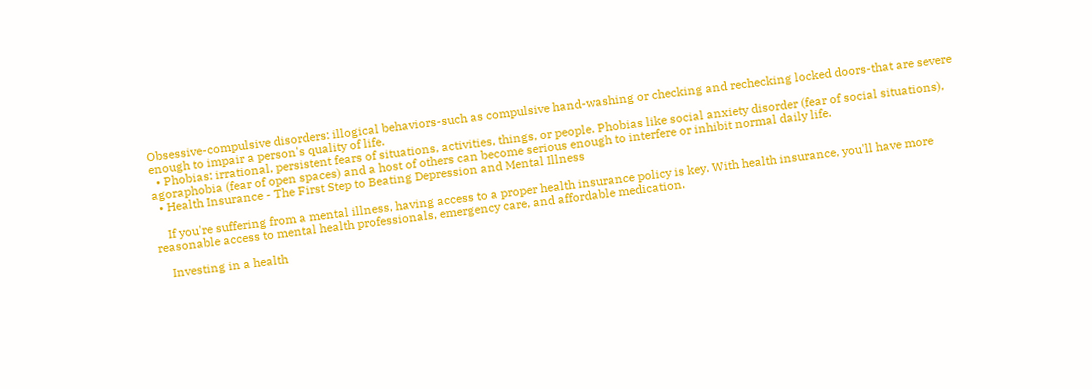Obsessive-compulsive disorders: illogical behaviors-such as compulsive hand-washing or checking and rechecking locked doors-that are severe enough to impair a person's quality of life.
  • Phobias: irrational, persistent fears of situations, activities, things, or people. Phobias like social anxiety disorder (fear of social situations), agoraphobia (fear of open spaces) and a host of others can become serious enough to interfere or inhibit normal daily life.
  • Health Insurance - The First Step to Beating Depression and Mental Illness

    If you're suffering from a mental illness, having access to a proper health insurance policy is key. With health insurance, you'll have more reasonable access to mental health professionals, emergency care, and affordable medication.

    Investing in a health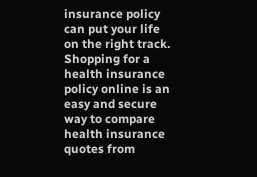insurance policy can put your life on the right track. Shopping for a health insurance policy online is an easy and secure way to compare health insurance quotes from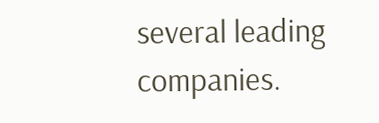several leading companies.